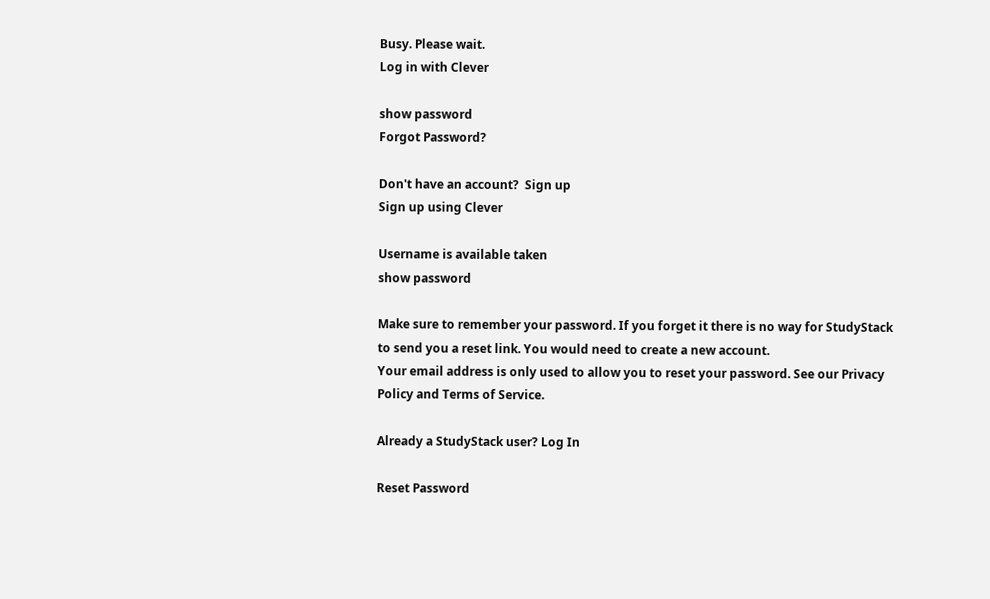Busy. Please wait.
Log in with Clever

show password
Forgot Password?

Don't have an account?  Sign up
Sign up using Clever

Username is available taken
show password

Make sure to remember your password. If you forget it there is no way for StudyStack to send you a reset link. You would need to create a new account.
Your email address is only used to allow you to reset your password. See our Privacy Policy and Terms of Service.

Already a StudyStack user? Log In

Reset Password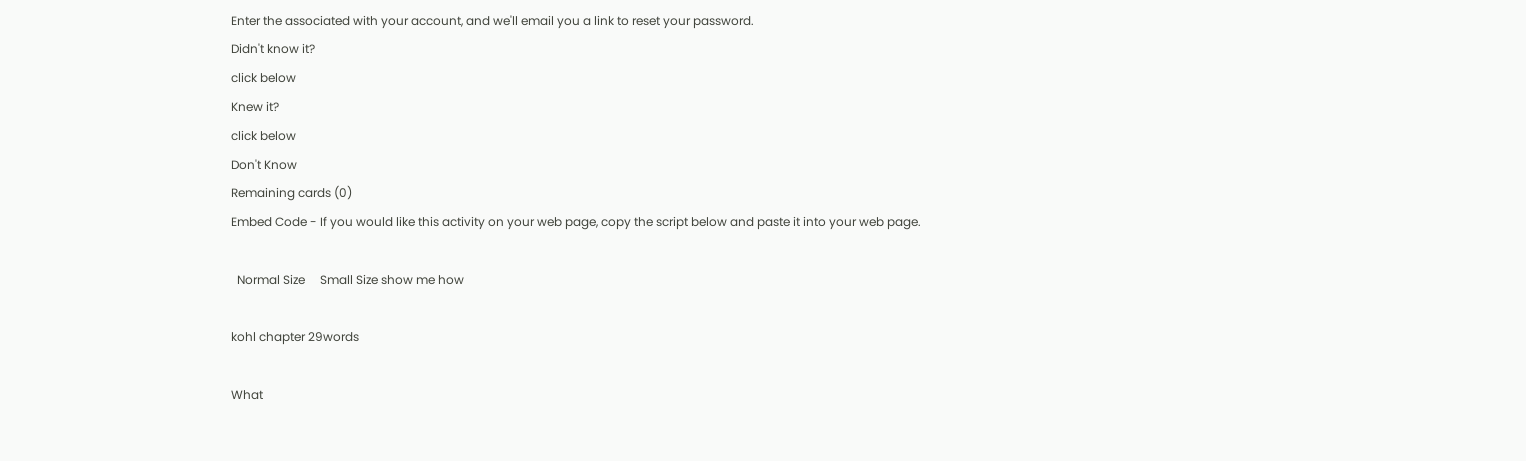Enter the associated with your account, and we'll email you a link to reset your password.
Didn't know it?
click below
Knew it?
click below
Don't Know
Remaining cards (0)
Embed Code - If you would like this activity on your web page, copy the script below and paste it into your web page.

  Normal Size     Small Size show me how

kohl chapter 29words

What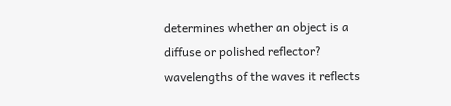determines whether an object is a diffuse or polished reflector? wavelengths of the waves it reflects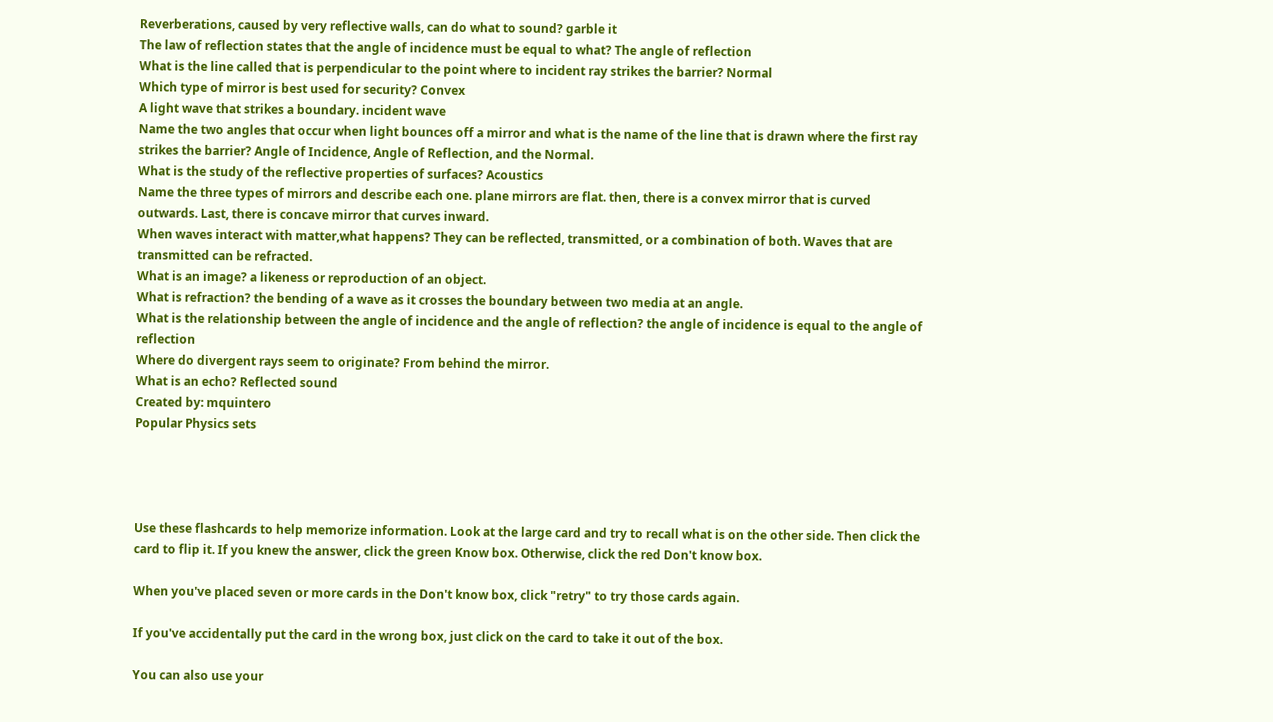Reverberations, caused by very reflective walls, can do what to sound? garble it
The law of reflection states that the angle of incidence must be equal to what? The angle of reflection
What is the line called that is perpendicular to the point where to incident ray strikes the barrier? Normal
Which type of mirror is best used for security? Convex
A light wave that strikes a boundary. incident wave
Name the two angles that occur when light bounces off a mirror and what is the name of the line that is drawn where the first ray strikes the barrier? Angle of Incidence, Angle of Reflection, and the Normal.
What is the study of the reflective properties of surfaces? Acoustics
Name the three types of mirrors and describe each one. plane mirrors are flat. then, there is a convex mirror that is curved outwards. Last, there is concave mirror that curves inward.
When waves interact with matter,what happens? They can be reflected, transmitted, or a combination of both. Waves that are transmitted can be refracted.
What is an image? a likeness or reproduction of an object.
What is refraction? the bending of a wave as it crosses the boundary between two media at an angle.
What is the relationship between the angle of incidence and the angle of reflection? the angle of incidence is equal to the angle of reflection
Where do divergent rays seem to originate? From behind the mirror.
What is an echo? Reflected sound
Created by: mquintero
Popular Physics sets




Use these flashcards to help memorize information. Look at the large card and try to recall what is on the other side. Then click the card to flip it. If you knew the answer, click the green Know box. Otherwise, click the red Don't know box.

When you've placed seven or more cards in the Don't know box, click "retry" to try those cards again.

If you've accidentally put the card in the wrong box, just click on the card to take it out of the box.

You can also use your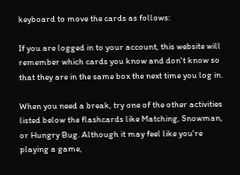keyboard to move the cards as follows:

If you are logged in to your account, this website will remember which cards you know and don't know so that they are in the same box the next time you log in.

When you need a break, try one of the other activities listed below the flashcards like Matching, Snowman, or Hungry Bug. Although it may feel like you're playing a game,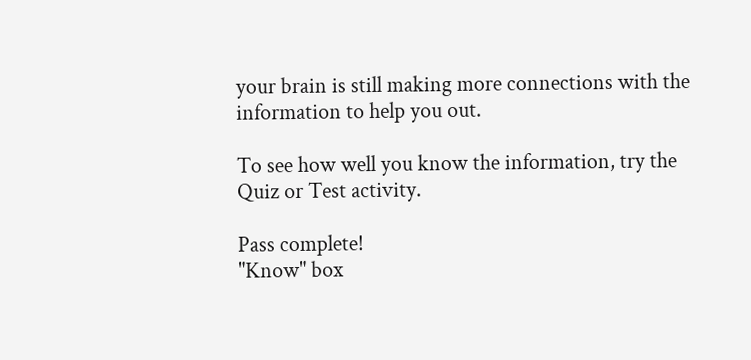your brain is still making more connections with the information to help you out.

To see how well you know the information, try the Quiz or Test activity.

Pass complete!
"Know" box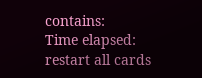contains:
Time elapsed:
restart all cards